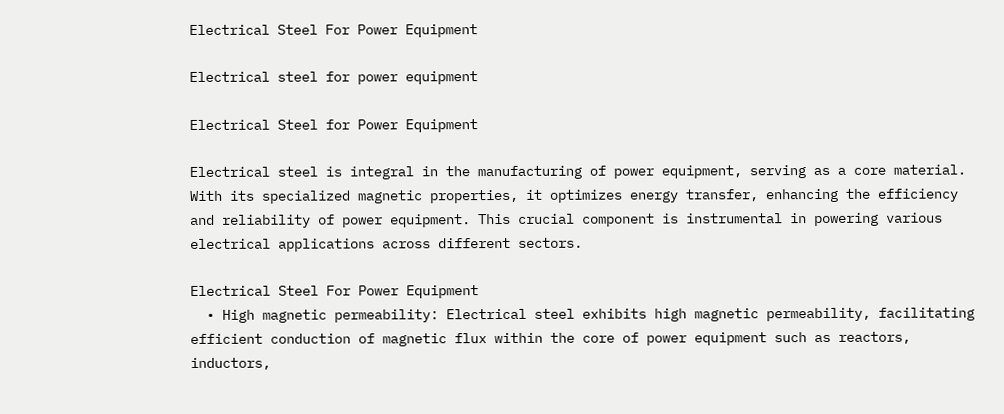Electrical Steel For Power Equipment

Electrical steel for power equipment

Electrical Steel for Power Equipment

Electrical steel is integral in the manufacturing of power equipment, serving as a core material. With its specialized magnetic properties, it optimizes energy transfer, enhancing the efficiency and reliability of power equipment. This crucial component is instrumental in powering various electrical applications across different sectors.

Electrical Steel For Power Equipment
  • High magnetic permeability: Electrical steel exhibits high magnetic permeability, facilitating efficient conduction of magnetic flux within the core of power equipment such as reactors, inductors,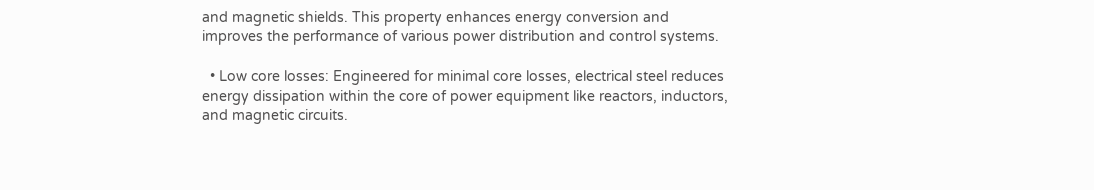and magnetic shields. This property enhances energy conversion and improves the performance of various power distribution and control systems.

  • Low core losses: Engineered for minimal core losses, electrical steel reduces energy dissipation within the core of power equipment like reactors, inductors, and magnetic circuits.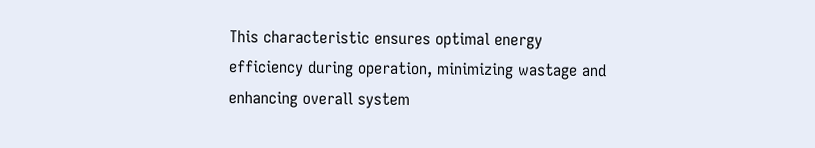This characteristic ensures optimal energy efficiency during operation, minimizing wastage and enhancing overall system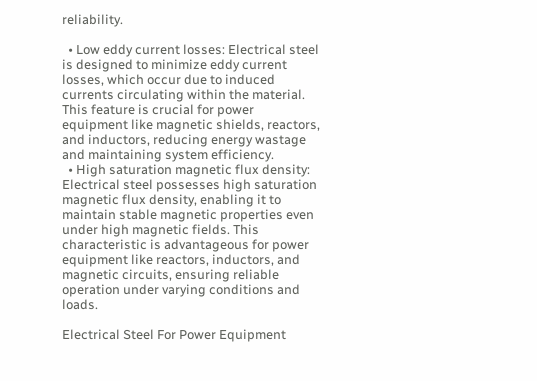reliability.

  • Low eddy current losses: Electrical steel is designed to minimize eddy current losses, which occur due to induced currents circulating within the material. This feature is crucial for power equipment like magnetic shields, reactors, and inductors, reducing energy wastage and maintaining system efficiency.
  • High saturation magnetic flux density: Electrical steel possesses high saturation magnetic flux density, enabling it to maintain stable magnetic properties even under high magnetic fields. This characteristic is advantageous for power equipment like reactors, inductors, and magnetic circuits, ensuring reliable operation under varying conditions and loads.

Electrical Steel For Power Equipment